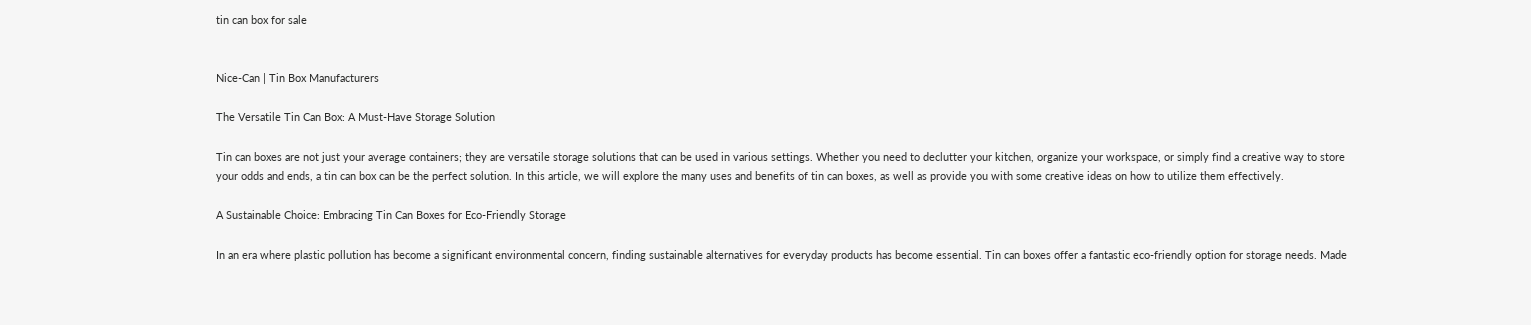tin can box for sale


Nice-Can | Tin Box Manufacturers

The Versatile Tin Can Box: A Must-Have Storage Solution

Tin can boxes are not just your average containers; they are versatile storage solutions that can be used in various settings. Whether you need to declutter your kitchen, organize your workspace, or simply find a creative way to store your odds and ends, a tin can box can be the perfect solution. In this article, we will explore the many uses and benefits of tin can boxes, as well as provide you with some creative ideas on how to utilize them effectively.

A Sustainable Choice: Embracing Tin Can Boxes for Eco-Friendly Storage

In an era where plastic pollution has become a significant environmental concern, finding sustainable alternatives for everyday products has become essential. Tin can boxes offer a fantastic eco-friendly option for storage needs. Made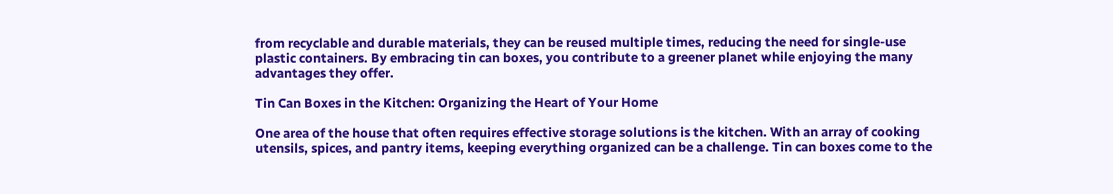from recyclable and durable materials, they can be reused multiple times, reducing the need for single-use plastic containers. By embracing tin can boxes, you contribute to a greener planet while enjoying the many advantages they offer.

Tin Can Boxes in the Kitchen: Organizing the Heart of Your Home

One area of the house that often requires effective storage solutions is the kitchen. With an array of cooking utensils, spices, and pantry items, keeping everything organized can be a challenge. Tin can boxes come to the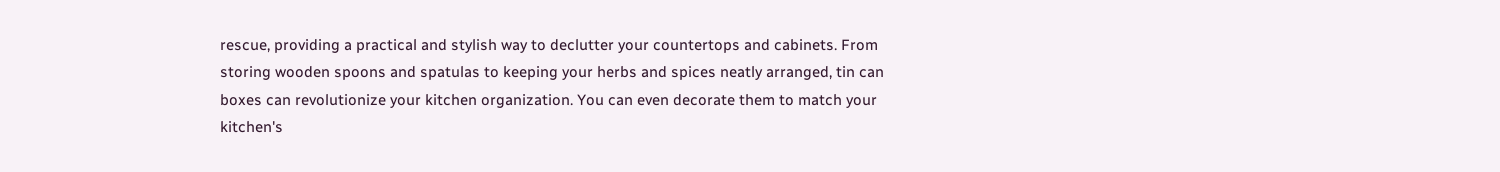rescue, providing a practical and stylish way to declutter your countertops and cabinets. From storing wooden spoons and spatulas to keeping your herbs and spices neatly arranged, tin can boxes can revolutionize your kitchen organization. You can even decorate them to match your kitchen's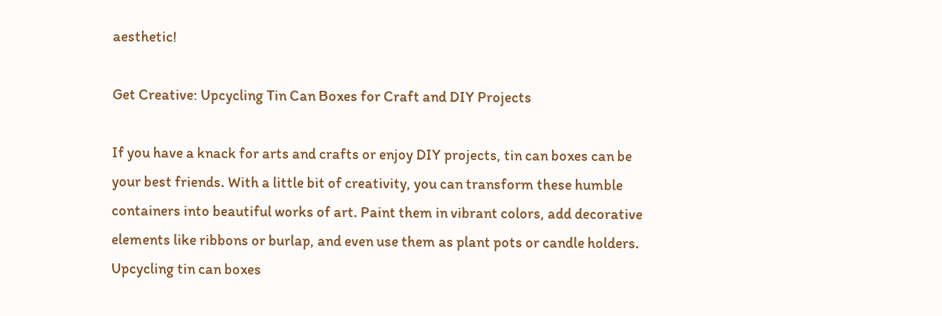aesthetic!

Get Creative: Upcycling Tin Can Boxes for Craft and DIY Projects

If you have a knack for arts and crafts or enjoy DIY projects, tin can boxes can be your best friends. With a little bit of creativity, you can transform these humble containers into beautiful works of art. Paint them in vibrant colors, add decorative elements like ribbons or burlap, and even use them as plant pots or candle holders. Upcycling tin can boxes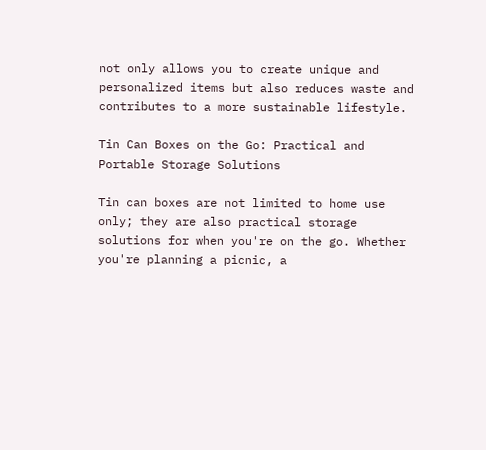not only allows you to create unique and personalized items but also reduces waste and contributes to a more sustainable lifestyle.

Tin Can Boxes on the Go: Practical and Portable Storage Solutions

Tin can boxes are not limited to home use only; they are also practical storage solutions for when you're on the go. Whether you're planning a picnic, a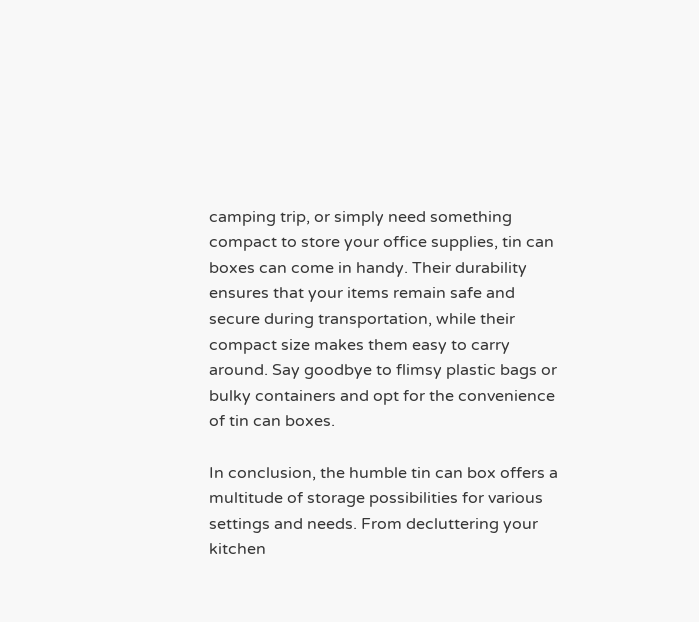camping trip, or simply need something compact to store your office supplies, tin can boxes can come in handy. Their durability ensures that your items remain safe and secure during transportation, while their compact size makes them easy to carry around. Say goodbye to flimsy plastic bags or bulky containers and opt for the convenience of tin can boxes.

In conclusion, the humble tin can box offers a multitude of storage possibilities for various settings and needs. From decluttering your kitchen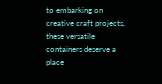to embarking on creative craft projects, these versatile containers deserve a place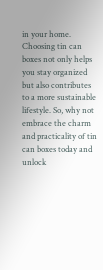in your home. Choosing tin can boxes not only helps you stay organized but also contributes to a more sustainable lifestyle. So, why not embrace the charm and practicality of tin can boxes today and unlock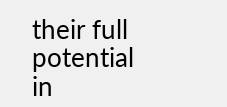their full potential in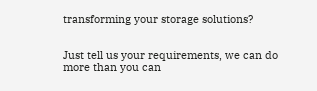transforming your storage solutions?


Just tell us your requirements, we can do more than you can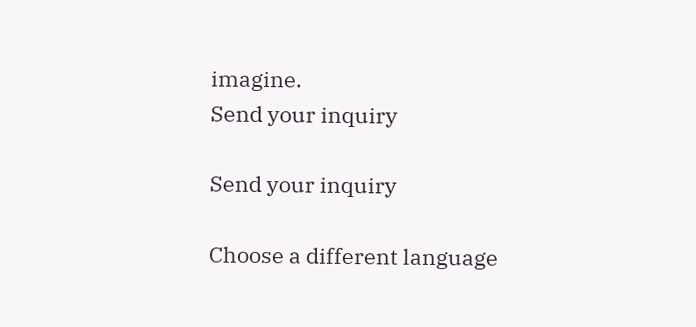imagine.
Send your inquiry

Send your inquiry

Choose a different language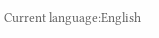Current language:English